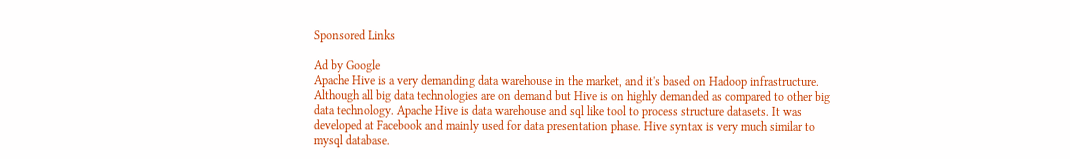Sponsored Links

Ad by Google
Apache Hive is a very demanding data warehouse in the market, and it's based on Hadoop infrastructure. Although all big data technologies are on demand but Hive is on highly demanded as compared to other big data technology. Apache Hive is data warehouse and sql like tool to process structure datasets. It was developed at Facebook and mainly used for data presentation phase. Hive syntax is very much similar to mysql database.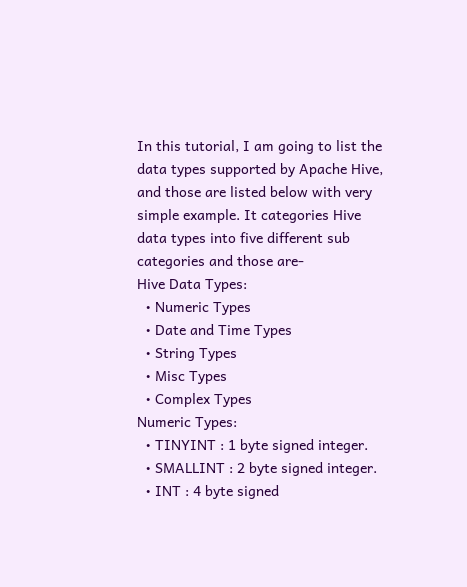In this tutorial, I am going to list the data types supported by Apache Hive, and those are listed below with very simple example. It categories Hive data types into five different sub categories and those are-
Hive Data Types:
  • Numeric Types
  • Date and Time Types
  • String Types
  • Misc Types
  • Complex Types
Numeric Types:
  • TINYINT : 1 byte signed integer.
  • SMALLINT : 2 byte signed integer.
  • INT : 4 byte signed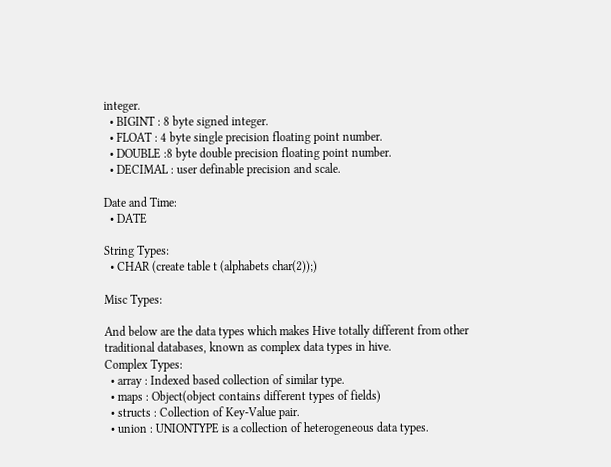integer.
  • BIGINT : 8 byte signed integer.
  • FLOAT : 4 byte single precision floating point number.
  • DOUBLE :8 byte double precision floating point number.
  • DECIMAL : user definable precision and scale.

Date and Time:
  • DATE

String Types:
  • CHAR (create table t (alphabets char(2));)

Misc Types:

And below are the data types which makes Hive totally different from other traditional databases, known as complex data types in hive.
Complex Types:
  • array : Indexed based collection of similar type.
  • maps : Object(object contains different types of fields)
  • structs : Collection of Key-Value pair.
  • union : UNIONTYPE is a collection of heterogeneous data types.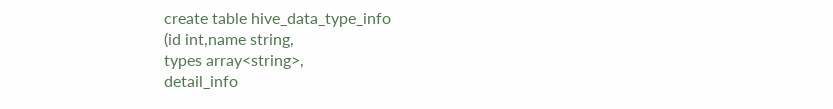create table hive_data_type_info
(id int,name string,
types array<string>,
detail_info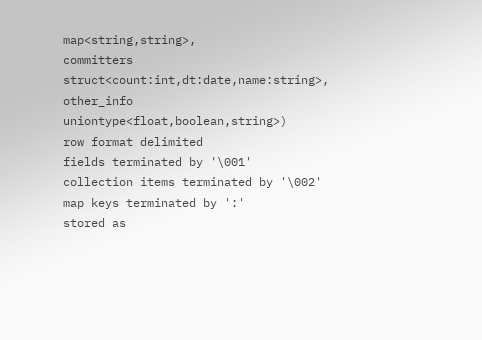map<string,string>,
committers struct<count:int,dt:date,name:string>,
other_info uniontype<float,boolean,string>)
row format delimited
fields terminated by '\001'
collection items terminated by '\002'
map keys terminated by ':'
stored as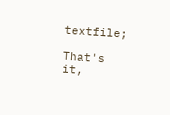textfile;

That's it,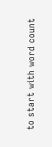to start with word count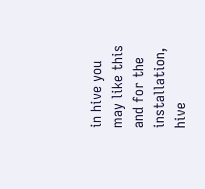in hive you may like this and for the installation, hive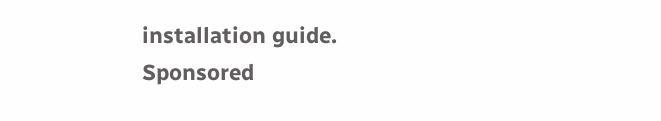installation guide.
Sponsored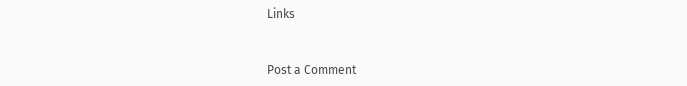Links


Post a Comment